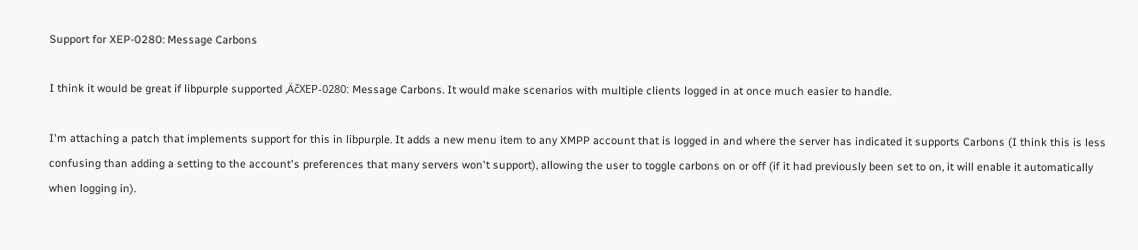Support for XEP-0280: Message Carbons

I think it would be great if libpurple supported ‚ÄčXEP-0280: Message Carbons. It would make scenarios with multiple clients logged in at once much easier to handle.

I'm attaching a patch that implements support for this in libpurple. It adds a new menu item to any XMPP account that is logged in and where the server has indicated it supports Carbons (I think this is less confusing than adding a setting to the account's preferences that many servers won't support), allowing the user to toggle carbons on or off (if it had previously been set to on, it will enable it automatically when logging in).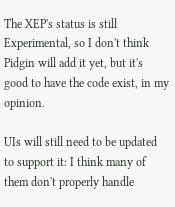The XEP's status is still Experimental, so I don't think Pidgin will add it yet, but it's good to have the code exist, in my opinion.

UIs will still need to be updated to support it: I think many of them don't properly handle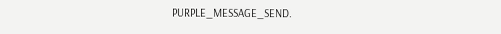PURPLE_MESSAGE_SEND.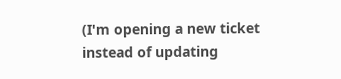(I'm opening a new ticket instead of updating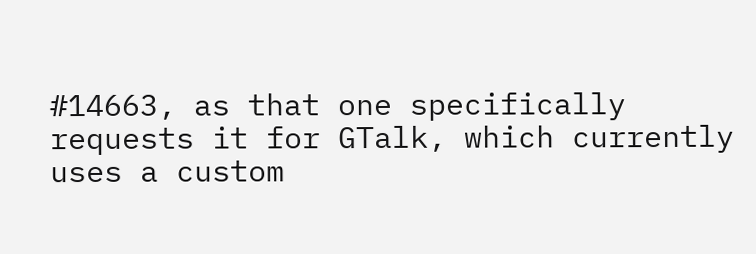#14663, as that one specifically requests it for GTalk, which currently uses a custom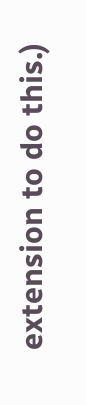extension to do this.)